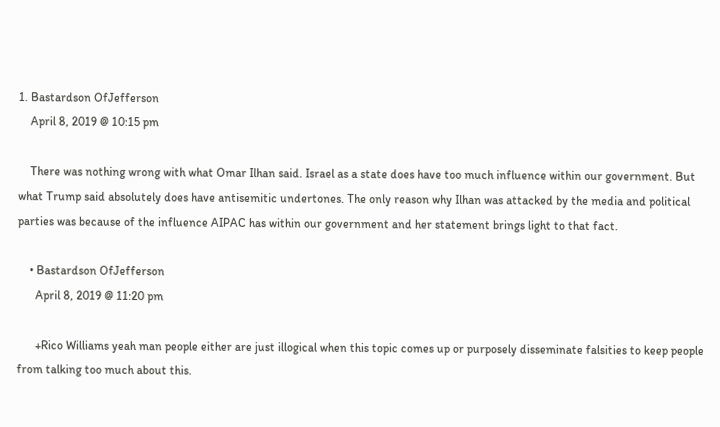1. Bastardson OfJefferson
    April 8, 2019 @ 10:15 pm

    There was nothing wrong with what Omar Ilhan said. Israel as a state does have too much influence within our government. But what Trump said absolutely does have antisemitic undertones. The only reason why Ilhan was attacked by the media and political parties was because of the influence AIPAC has within our government and her statement brings light to that fact.

    • Bastardson OfJefferson
      April 8, 2019 @ 11:20 pm

      +Rico Williams yeah man people either are just illogical when this topic comes up or purposely disseminate falsities to keep people from talking too much about this.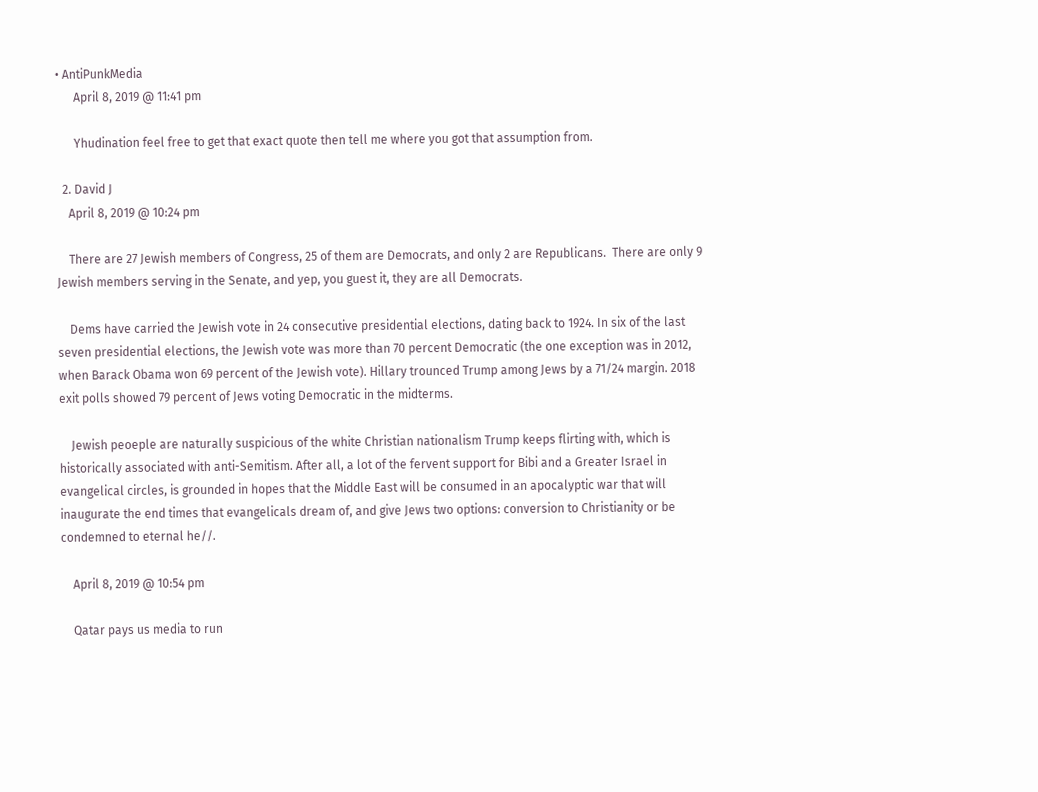• AntiPunkMedia
      April 8, 2019 @ 11:41 pm

      Yhudination feel free to get that exact quote then tell me where you got that assumption from.

  2. David J
    April 8, 2019 @ 10:24 pm

    There are 27 Jewish members of Congress, 25 of them are Democrats, and only 2 are Republicans.  There are only 9 Jewish members serving in the Senate, and yep, you guest it, they are all Democrats.

    Dems have carried the Jewish vote in 24 consecutive presidential elections, dating back to 1924. In six of the last seven presidential elections, the Jewish vote was more than 70 percent Democratic (the one exception was in 2012, when Barack Obama won 69 percent of the Jewish vote). Hillary trounced Trump among Jews by a 71/24 margin. 2018 exit polls showed 79 percent of Jews voting Democratic in the midterms.

    Jewish peoeple are naturally suspicious of the white Christian nationalism Trump keeps flirting with, which is historically associated with anti-Semitism. After all, a lot of the fervent support for Bibi and a Greater Israel in evangelical circles, is grounded in hopes that the Middle East will be consumed in an apocalyptic war that will inaugurate the end times that evangelicals dream of, and give Jews two options: conversion to Christianity or be condemned to eternal he//.

    April 8, 2019 @ 10:54 pm

    Qatar pays us media to run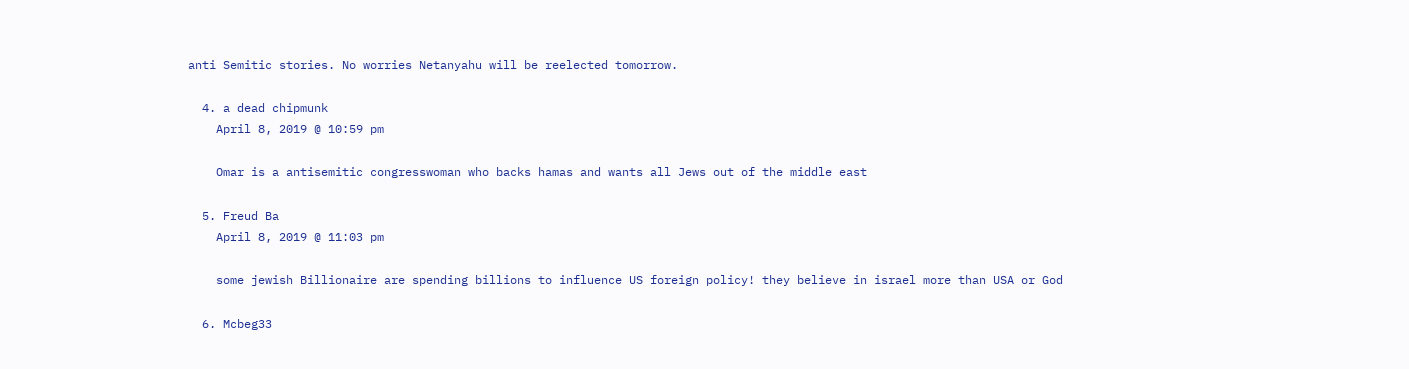anti Semitic stories. No worries Netanyahu will be reelected tomorrow.

  4. a dead chipmunk
    April 8, 2019 @ 10:59 pm

    Omar is a antisemitic congresswoman who backs hamas and wants all Jews out of the middle east

  5. Freud Ba
    April 8, 2019 @ 11:03 pm

    some jewish Billionaire are spending billions to influence US foreign policy! they believe in israel more than USA or God

  6. Mcbeg33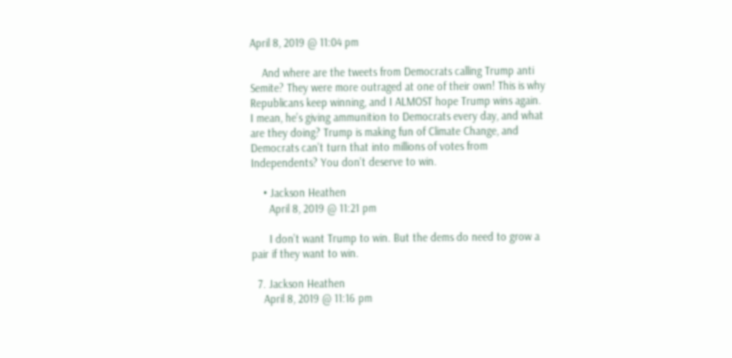April 8, 2019 @ 11:04 pm

    And where are the tweets from Democrats calling Trump anti Semite? They were more outraged at one of their own! This is why Republicans keep winning, and I ALMOST hope Trump wins again. I mean, he’s giving ammunition to Democrats every day, and what are they doing? Trump is making fun of Climate Change, and Democrats can’t turn that into millions of votes from Independents? You don’t deserve to win.

    • Jackson Heathen
      April 8, 2019 @ 11:21 pm

      I don’t want Trump to win. But the dems do need to grow a pair if they want to win.

  7. Jackson Heathen
    April 8, 2019 @ 11:16 pm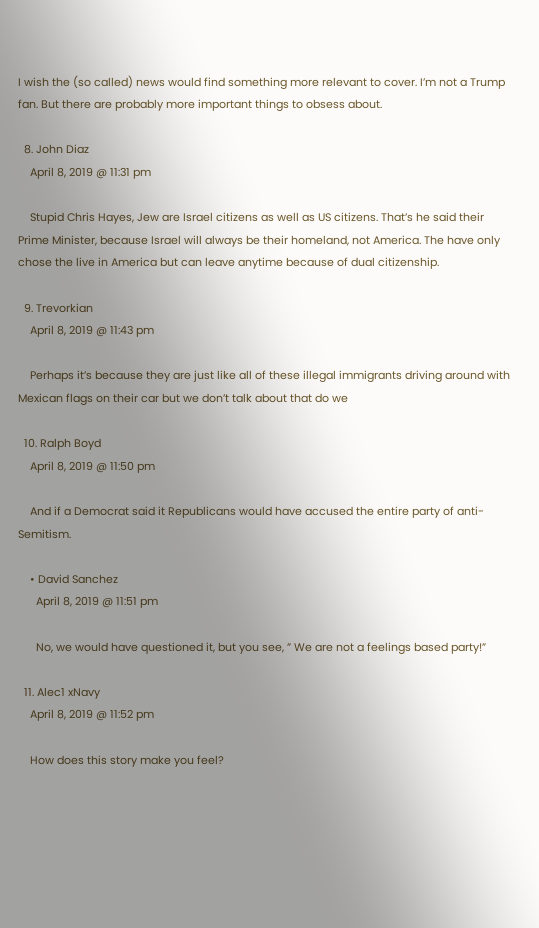I wish the (so called) news would find something more relevant to cover. I’m not a Trump fan. But there are probably more important things to obsess about.

  8. John Diaz
    April 8, 2019 @ 11:31 pm

    Stupid Chris Hayes, Jew are Israel citizens as well as US citizens. That’s he said their Prime Minister, because Israel will always be their homeland, not America. The have only chose the live in America but can leave anytime because of dual citizenship.

  9. Trevorkian
    April 8, 2019 @ 11:43 pm

    Perhaps it’s because they are just like all of these illegal immigrants driving around with Mexican flags on their car but we don’t talk about that do we

  10. Ralph Boyd
    April 8, 2019 @ 11:50 pm

    And if a Democrat said it Republicans would have accused the entire party of anti-Semitism.

    • David Sanchez
      April 8, 2019 @ 11:51 pm

      No, we would have questioned it, but you see, ” We are not a feelings based party!”

  11. Alec1 xNavy
    April 8, 2019 @ 11:52 pm

    How does this story make you feel?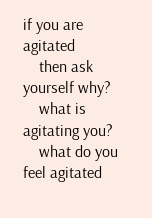if you are agitated
    then ask yourself why?
    what is agitating you?
    what do you feel agitated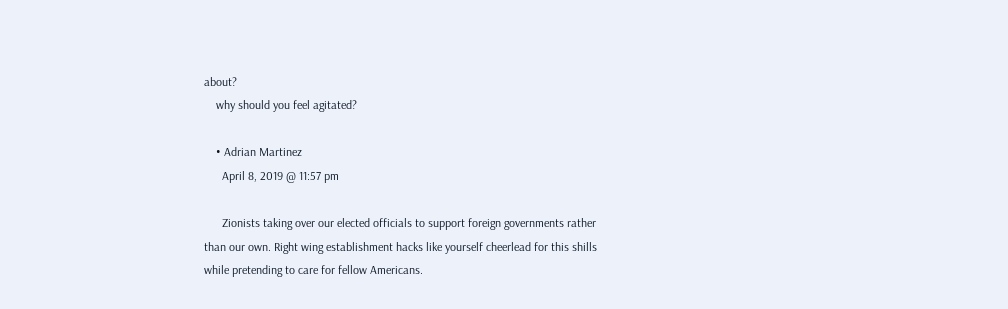about?
    why should you feel agitated?

    • Adrian Martinez
      April 8, 2019 @ 11:57 pm

      Zionists taking over our elected officials to support foreign governments rather than our own. Right wing establishment hacks like yourself cheerlead for this shills while pretending to care for fellow Americans.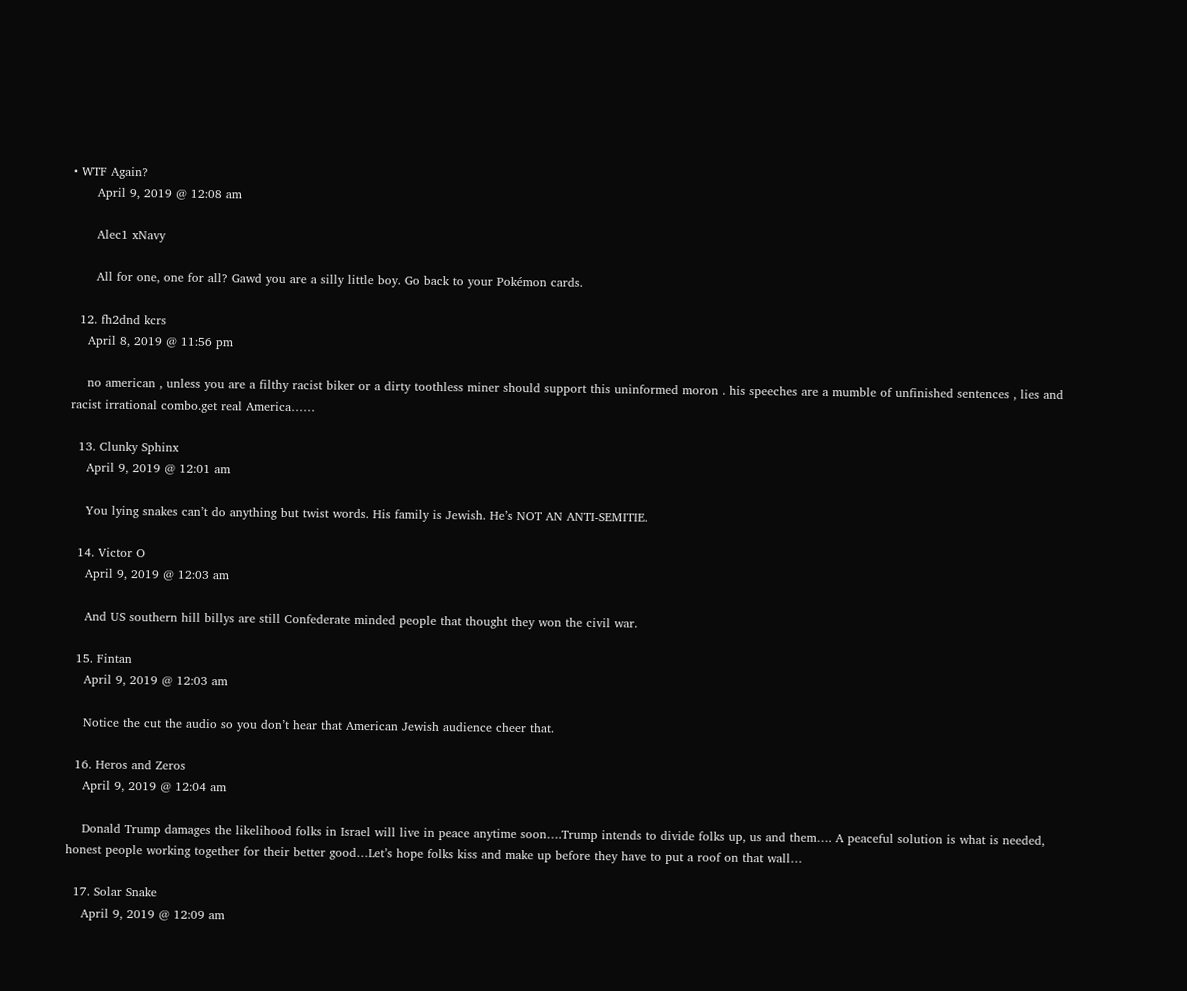• WTF Again?
      April 9, 2019 @ 12:08 am

      Alec1 xNavy

      All for one, one for all? Gawd you are a silly little boy. Go back to your Pokémon cards.

  12. fh2dnd kcrs
    April 8, 2019 @ 11:56 pm

    no american , unless you are a filthy racist biker or a dirty toothless miner should support this uninformed moron . his speeches are a mumble of unfinished sentences , lies and racist irrational combo.get real America……

  13. Clunky Sphinx
    April 9, 2019 @ 12:01 am

    You lying snakes can’t do anything but twist words. His family is Jewish. He’s NOT AN ANTI-SEMITIE.

  14. Victor O
    April 9, 2019 @ 12:03 am

    And US southern hill billys are still Confederate minded people that thought they won the civil war.

  15. Fintan
    April 9, 2019 @ 12:03 am

    Notice the cut the audio so you don’t hear that American Jewish audience cheer that.

  16. Heros and Zeros
    April 9, 2019 @ 12:04 am

    Donald Trump damages the likelihood folks in Israel will live in peace anytime soon….Trump intends to divide folks up, us and them…. A peaceful solution is what is needed, honest people working together for their better good…Let’s hope folks kiss and make up before they have to put a roof on that wall…

  17. Solar Snake
    April 9, 2019 @ 12:09 am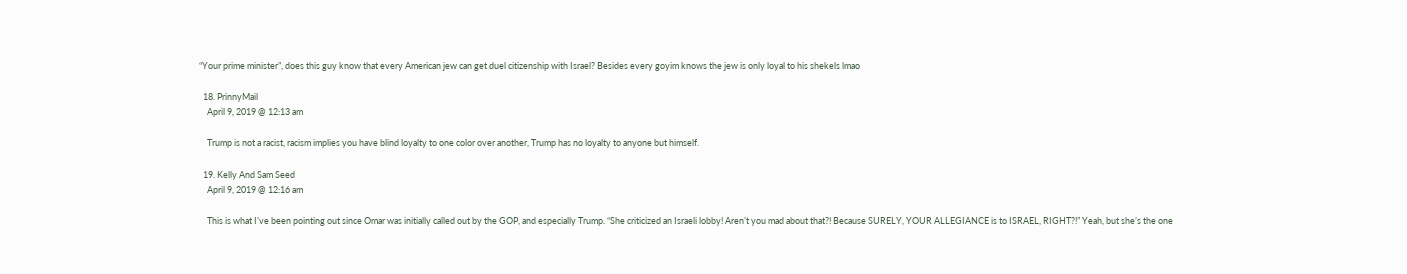“Your prime minister”, does this guy know that every American jew can get duel citizenship with Israel? Besides every goyim knows the jew is only loyal to his shekels lmao

  18. PrinnyMail
    April 9, 2019 @ 12:13 am

    Trump is not a racist, racism implies you have blind loyalty to one color over another, Trump has no loyalty to anyone but himself.

  19. Kelly And Sam Seed
    April 9, 2019 @ 12:16 am

    This is what I’ve been pointing out since Omar was initially called out by the GOP, and especially Trump. “She criticized an Israeli lobby! Aren’t you mad about that?! Because SURELY, YOUR ALLEGIANCE is to ISRAEL, RIGHT?!” Yeah, but she’s the one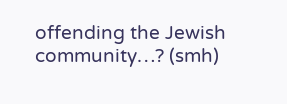offending the Jewish community…? (smh)